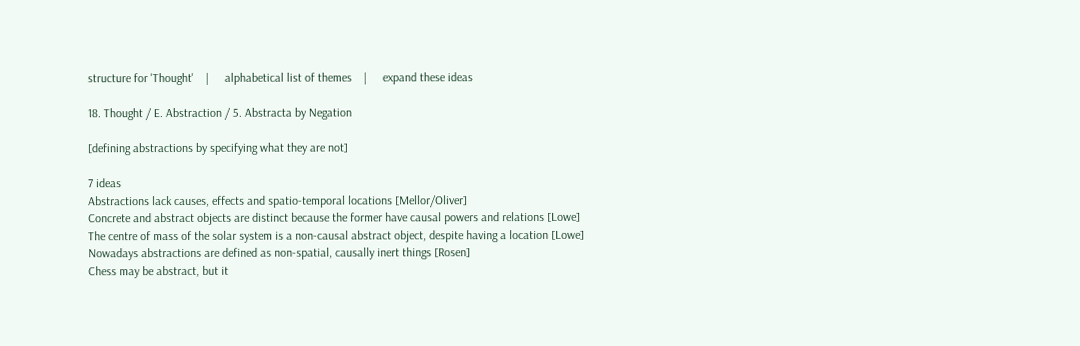structure for 'Thought'    |     alphabetical list of themes    |     expand these ideas

18. Thought / E. Abstraction / 5. Abstracta by Negation

[defining abstractions by specifying what they are not]

7 ideas
Abstractions lack causes, effects and spatio-temporal locations [Mellor/Oliver]
Concrete and abstract objects are distinct because the former have causal powers and relations [Lowe]
The centre of mass of the solar system is a non-causal abstract object, despite having a location [Lowe]
Nowadays abstractions are defined as non-spatial, causally inert things [Rosen]
Chess may be abstract, but it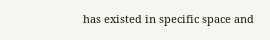has existed in specific space and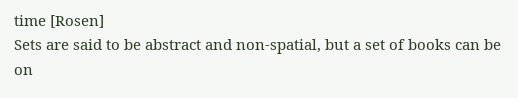time [Rosen]
Sets are said to be abstract and non-spatial, but a set of books can be on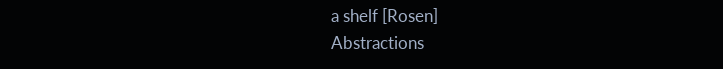a shelf [Rosen]
Abstractions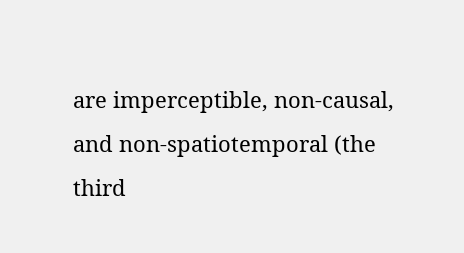are imperceptible, non-causal, and non-spatiotemporal (the third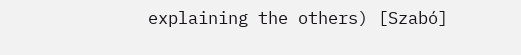explaining the others) [Szabó]